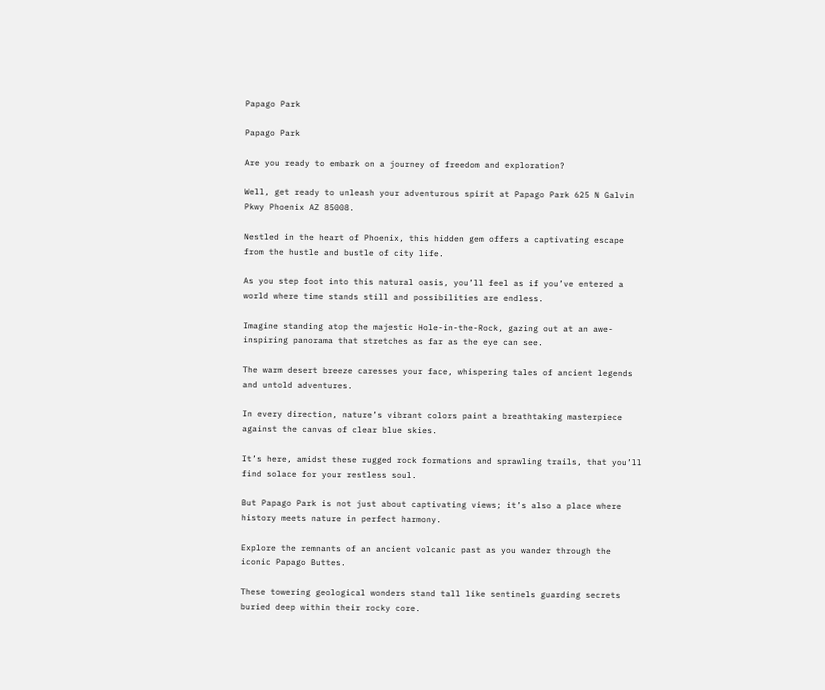Papago Park

Papago Park

Are you ready to embark on a journey of freedom and exploration?

Well, get ready to unleash your adventurous spirit at Papago Park 625 N Galvin Pkwy Phoenix AZ 85008.

Nestled in the heart of Phoenix, this hidden gem offers a captivating escape from the hustle and bustle of city life.

As you step foot into this natural oasis, you’ll feel as if you’ve entered a world where time stands still and possibilities are endless.

Imagine standing atop the majestic Hole-in-the-Rock, gazing out at an awe-inspiring panorama that stretches as far as the eye can see.

The warm desert breeze caresses your face, whispering tales of ancient legends and untold adventures.

In every direction, nature’s vibrant colors paint a breathtaking masterpiece against the canvas of clear blue skies.

It’s here, amidst these rugged rock formations and sprawling trails, that you’ll find solace for your restless soul.

But Papago Park is not just about captivating views; it’s also a place where history meets nature in perfect harmony.

Explore the remnants of an ancient volcanic past as you wander through the iconic Papago Buttes.

These towering geological wonders stand tall like sentinels guarding secrets buried deep within their rocky core.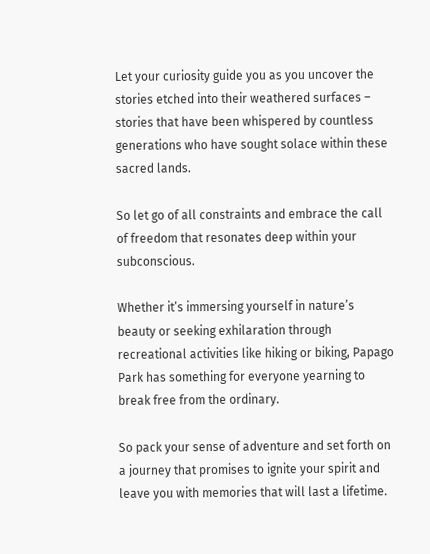Let your curiosity guide you as you uncover the stories etched into their weathered surfaces – stories that have been whispered by countless generations who have sought solace within these sacred lands.

So let go of all constraints and embrace the call of freedom that resonates deep within your subconscious.

Whether it’s immersing yourself in nature’s beauty or seeking exhilaration through recreational activities like hiking or biking, Papago Park has something for everyone yearning to break free from the ordinary.

So pack your sense of adventure and set forth on a journey that promises to ignite your spirit and leave you with memories that will last a lifetime.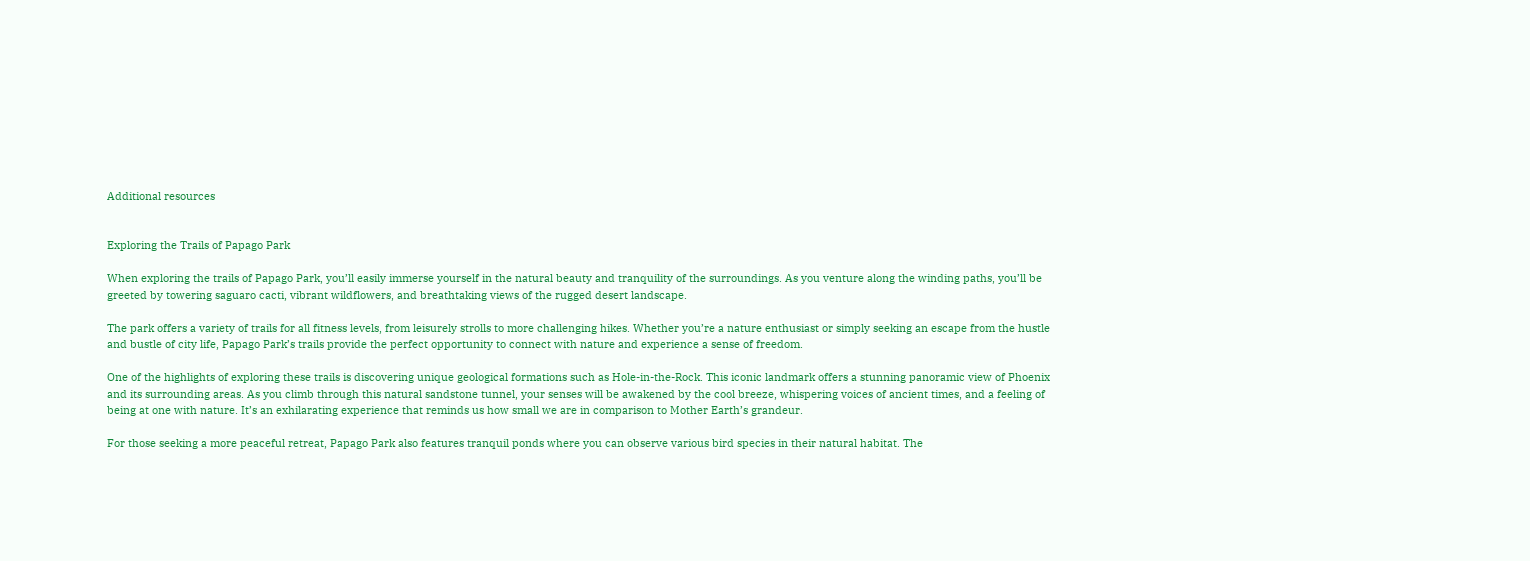Additional resources


Exploring the Trails of Papago Park

When exploring the trails of Papago Park, you’ll easily immerse yourself in the natural beauty and tranquility of the surroundings. As you venture along the winding paths, you’ll be greeted by towering saguaro cacti, vibrant wildflowers, and breathtaking views of the rugged desert landscape.

The park offers a variety of trails for all fitness levels, from leisurely strolls to more challenging hikes. Whether you’re a nature enthusiast or simply seeking an escape from the hustle and bustle of city life, Papago Park’s trails provide the perfect opportunity to connect with nature and experience a sense of freedom.

One of the highlights of exploring these trails is discovering unique geological formations such as Hole-in-the-Rock. This iconic landmark offers a stunning panoramic view of Phoenix and its surrounding areas. As you climb through this natural sandstone tunnel, your senses will be awakened by the cool breeze, whispering voices of ancient times, and a feeling of being at one with nature. It’s an exhilarating experience that reminds us how small we are in comparison to Mother Earth’s grandeur.

For those seeking a more peaceful retreat, Papago Park also features tranquil ponds where you can observe various bird species in their natural habitat. The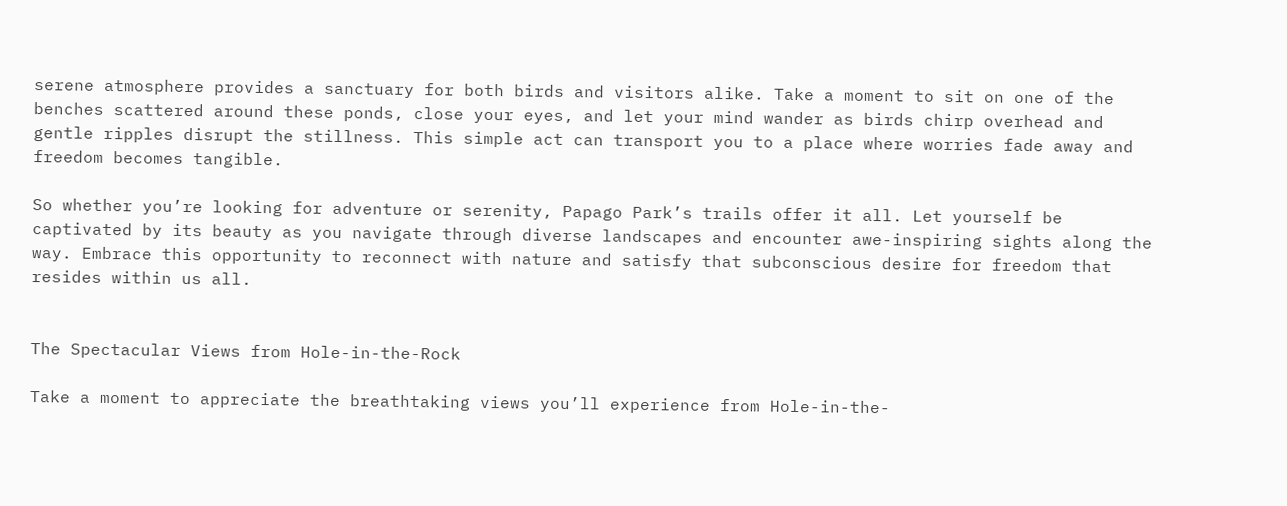serene atmosphere provides a sanctuary for both birds and visitors alike. Take a moment to sit on one of the benches scattered around these ponds, close your eyes, and let your mind wander as birds chirp overhead and gentle ripples disrupt the stillness. This simple act can transport you to a place where worries fade away and freedom becomes tangible.

So whether you’re looking for adventure or serenity, Papago Park’s trails offer it all. Let yourself be captivated by its beauty as you navigate through diverse landscapes and encounter awe-inspiring sights along the way. Embrace this opportunity to reconnect with nature and satisfy that subconscious desire for freedom that resides within us all.


The Spectacular Views from Hole-in-the-Rock

Take a moment to appreciate the breathtaking views you’ll experience from Hole-in-the-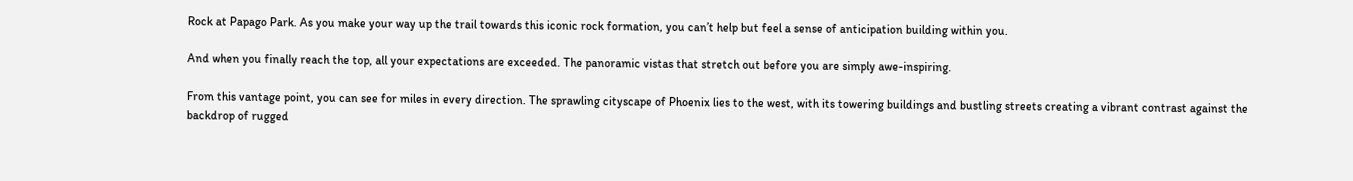Rock at Papago Park. As you make your way up the trail towards this iconic rock formation, you can’t help but feel a sense of anticipation building within you.

And when you finally reach the top, all your expectations are exceeded. The panoramic vistas that stretch out before you are simply awe-inspiring.

From this vantage point, you can see for miles in every direction. The sprawling cityscape of Phoenix lies to the west, with its towering buildings and bustling streets creating a vibrant contrast against the backdrop of rugged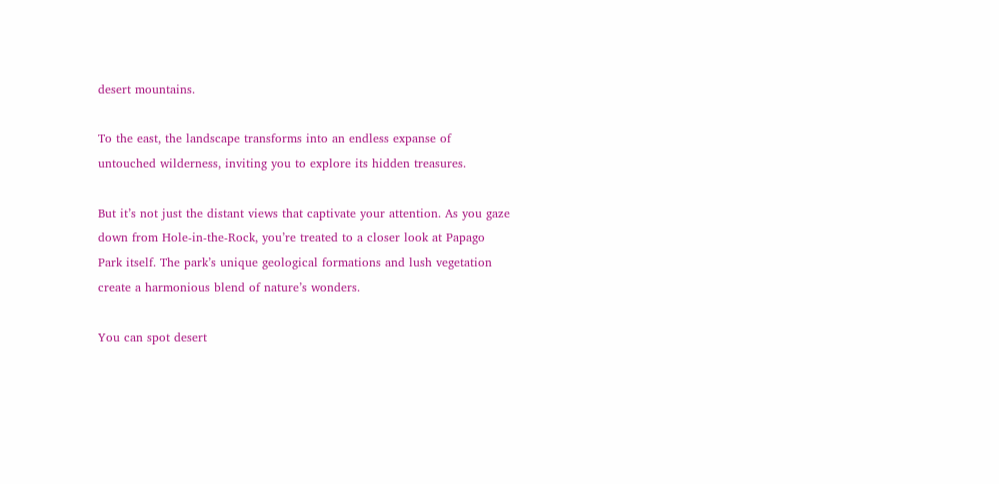desert mountains.

To the east, the landscape transforms into an endless expanse of untouched wilderness, inviting you to explore its hidden treasures.

But it’s not just the distant views that captivate your attention. As you gaze down from Hole-in-the-Rock, you’re treated to a closer look at Papago Park itself. The park’s unique geological formations and lush vegetation create a harmonious blend of nature’s wonders.

You can spot desert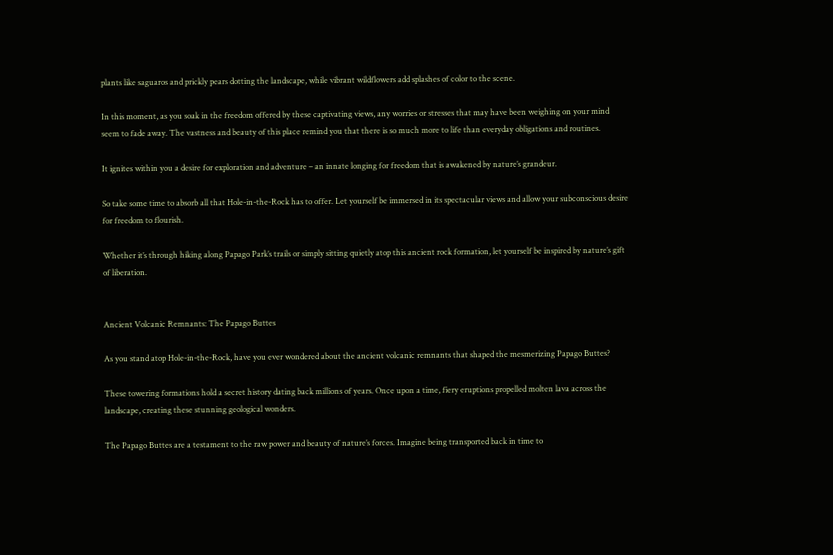plants like saguaros and prickly pears dotting the landscape, while vibrant wildflowers add splashes of color to the scene.

In this moment, as you soak in the freedom offered by these captivating views, any worries or stresses that may have been weighing on your mind seem to fade away. The vastness and beauty of this place remind you that there is so much more to life than everyday obligations and routines.

It ignites within you a desire for exploration and adventure – an innate longing for freedom that is awakened by nature’s grandeur.

So take some time to absorb all that Hole-in-the-Rock has to offer. Let yourself be immersed in its spectacular views and allow your subconscious desire for freedom to flourish.

Whether it’s through hiking along Papago Park’s trails or simply sitting quietly atop this ancient rock formation, let yourself be inspired by nature’s gift of liberation.


Ancient Volcanic Remnants: The Papago Buttes

As you stand atop Hole-in-the-Rock, have you ever wondered about the ancient volcanic remnants that shaped the mesmerizing Papago Buttes?

These towering formations hold a secret history dating back millions of years. Once upon a time, fiery eruptions propelled molten lava across the landscape, creating these stunning geological wonders.

The Papago Buttes are a testament to the raw power and beauty of nature’s forces. Imagine being transported back in time to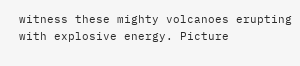witness these mighty volcanoes erupting with explosive energy. Picture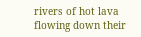rivers of hot lava flowing down their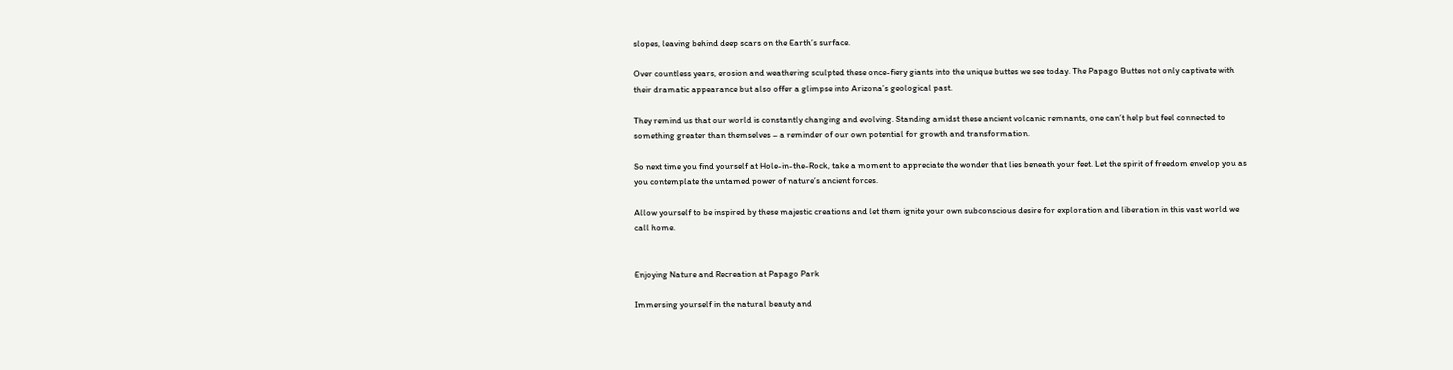slopes, leaving behind deep scars on the Earth’s surface.

Over countless years, erosion and weathering sculpted these once-fiery giants into the unique buttes we see today. The Papago Buttes not only captivate with their dramatic appearance but also offer a glimpse into Arizona’s geological past.

They remind us that our world is constantly changing and evolving. Standing amidst these ancient volcanic remnants, one can’t help but feel connected to something greater than themselves – a reminder of our own potential for growth and transformation.

So next time you find yourself at Hole-in-the-Rock, take a moment to appreciate the wonder that lies beneath your feet. Let the spirit of freedom envelop you as you contemplate the untamed power of nature’s ancient forces.

Allow yourself to be inspired by these majestic creations and let them ignite your own subconscious desire for exploration and liberation in this vast world we call home.


Enjoying Nature and Recreation at Papago Park

Immersing yourself in the natural beauty and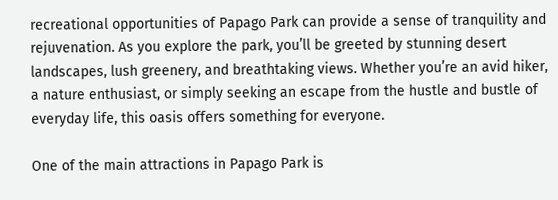recreational opportunities of Papago Park can provide a sense of tranquility and rejuvenation. As you explore the park, you’ll be greeted by stunning desert landscapes, lush greenery, and breathtaking views. Whether you’re an avid hiker, a nature enthusiast, or simply seeking an escape from the hustle and bustle of everyday life, this oasis offers something for everyone.

One of the main attractions in Papago Park is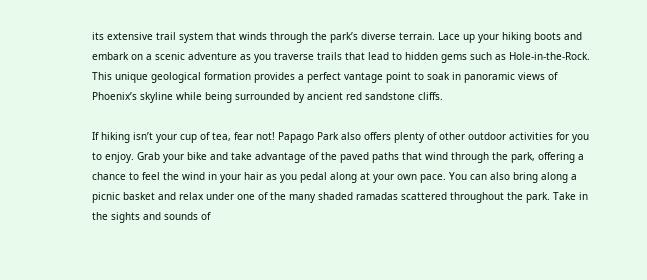its extensive trail system that winds through the park’s diverse terrain. Lace up your hiking boots and embark on a scenic adventure as you traverse trails that lead to hidden gems such as Hole-in-the-Rock. This unique geological formation provides a perfect vantage point to soak in panoramic views of Phoenix’s skyline while being surrounded by ancient red sandstone cliffs.

If hiking isn’t your cup of tea, fear not! Papago Park also offers plenty of other outdoor activities for you to enjoy. Grab your bike and take advantage of the paved paths that wind through the park, offering a chance to feel the wind in your hair as you pedal along at your own pace. You can also bring along a picnic basket and relax under one of the many shaded ramadas scattered throughout the park. Take in the sights and sounds of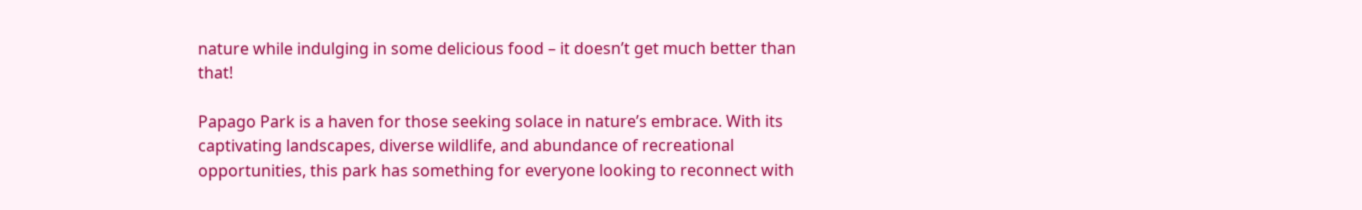nature while indulging in some delicious food – it doesn’t get much better than that!

Papago Park is a haven for those seeking solace in nature’s embrace. With its captivating landscapes, diverse wildlife, and abundance of recreational opportunities, this park has something for everyone looking to reconnect with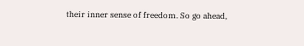their inner sense of freedom. So go ahead,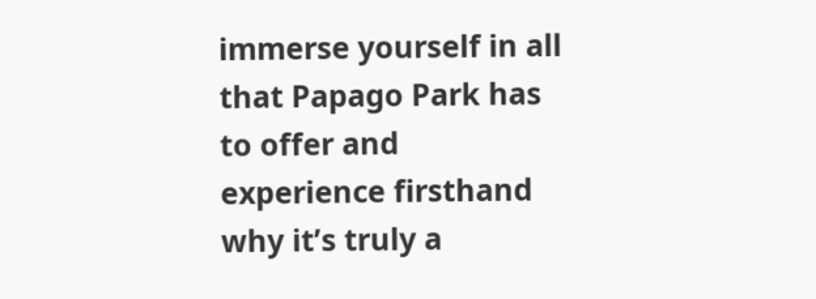immerse yourself in all that Papago Park has to offer and experience firsthand why it’s truly a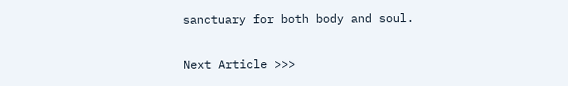sanctuary for both body and soul.

Next Article >>>